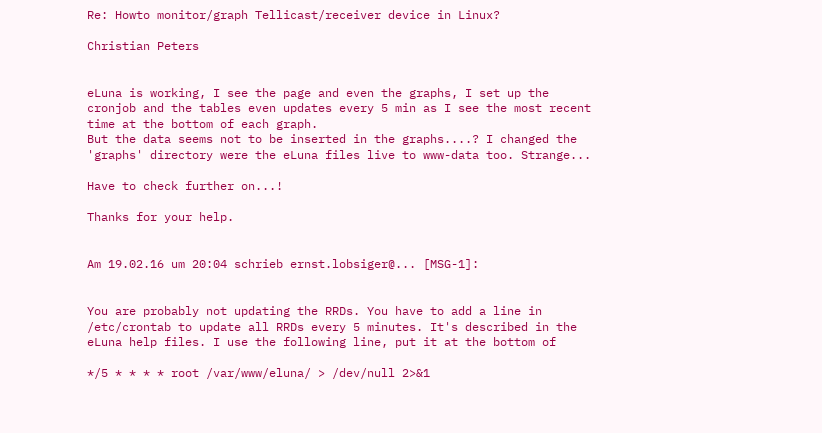Re: Howto monitor/graph Tellicast/receiver device in Linux?

Christian Peters


eLuna is working, I see the page and even the graphs, I set up the
cronjob and the tables even updates every 5 min as I see the most recent
time at the bottom of each graph.
But the data seems not to be inserted in the graphs....? I changed the
'graphs' directory were the eLuna files live to www-data too. Strange...

Have to check further on...!

Thanks for your help.


Am 19.02.16 um 20:04 schrieb ernst.lobsiger@... [MSG-1]:


You are probably not updating the RRDs. You have to add a line in
/etc/crontab to update all RRDs every 5 minutes. It's described in the
eLuna help files. I use the following line, put it at the bottom of

*/5 * * * * root /var/www/eluna/ > /dev/null 2>&1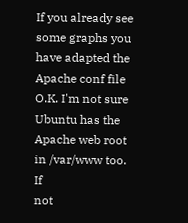If you already see some graphs you have adapted the Apache conf file
O.K. I'm not sure Ubuntu has the Apache web root in /var/www too. If
not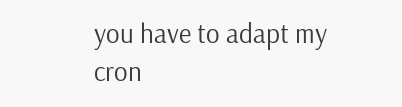you have to adapt my cron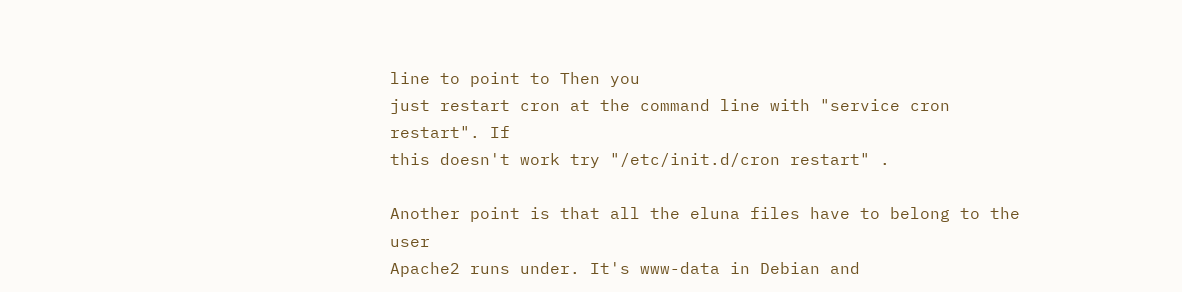line to point to Then you
just restart cron at the command line with "service cron restart". If
this doesn't work try "/etc/init.d/cron restart" .

Another point is that all the eluna files have to belong to the user
Apache2 runs under. It's www-data in Debian and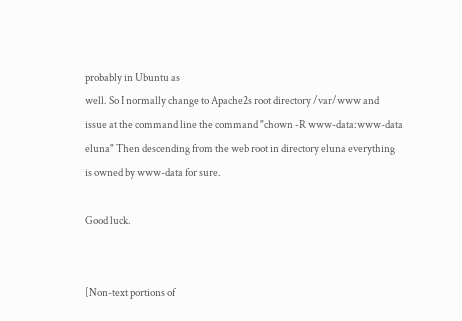probably in Ubuntu as
well. So I normally change to Apache2s root directory /var/www and
issue at the command line the command "chown -R www-data:www-data
eluna" Then descending from the web root in directory eluna everything
is owned by www-data for sure.

Good luck.


[Non-text portions of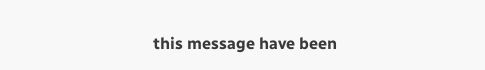this message have been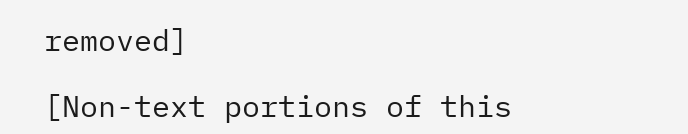removed]

[Non-text portions of this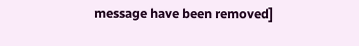message have been removed]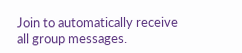Join to automatically receive all group messages.